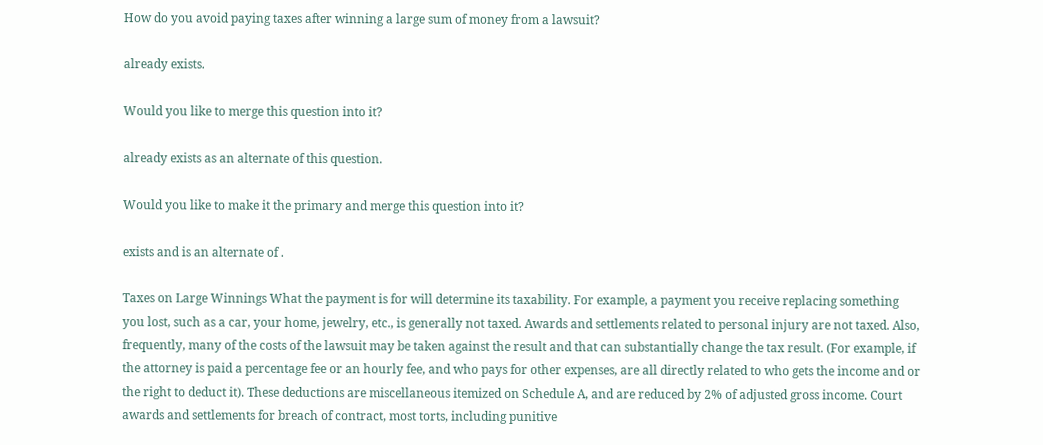How do you avoid paying taxes after winning a large sum of money from a lawsuit?

already exists.

Would you like to merge this question into it?

already exists as an alternate of this question.

Would you like to make it the primary and merge this question into it?

exists and is an alternate of .

Taxes on Large Winnings What the payment is for will determine its taxability. For example, a payment you receive replacing something you lost, such as a car, your home, jewelry, etc., is generally not taxed. Awards and settlements related to personal injury are not taxed. Also, frequently, many of the costs of the lawsuit may be taken against the result and that can substantially change the tax result. (For example, if the attorney is paid a percentage fee or an hourly fee, and who pays for other expenses, are all directly related to who gets the income and or the right to deduct it). These deductions are miscellaneous itemized on Schedule A, and are reduced by 2% of adjusted gross income. Court awards and settlements for breach of contract, most torts, including punitive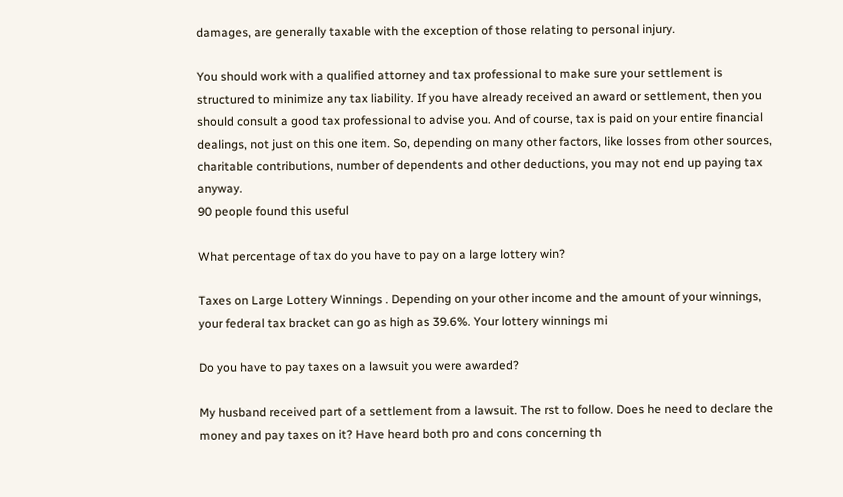damages, are generally taxable with the exception of those relating to personal injury.

You should work with a qualified attorney and tax professional to make sure your settlement is structured to minimize any tax liability. If you have already received an award or settlement, then you should consult a good tax professional to advise you. And of course, tax is paid on your entire financial dealings, not just on this one item. So, depending on many other factors, like losses from other sources, charitable contributions, number of dependents and other deductions, you may not end up paying tax anyway.
90 people found this useful

What percentage of tax do you have to pay on a large lottery win?

Taxes on Large Lottery Winnings . Depending on your other income and the amount of your winnings, your federal tax bracket can go as high as 39.6%. Your lottery winnings mi

Do you have to pay taxes on a lawsuit you were awarded?

My husband received part of a settlement from a lawsuit. The rst to follow. Does he need to declare the money and pay taxes on it? Have heard both pro and cons concerning th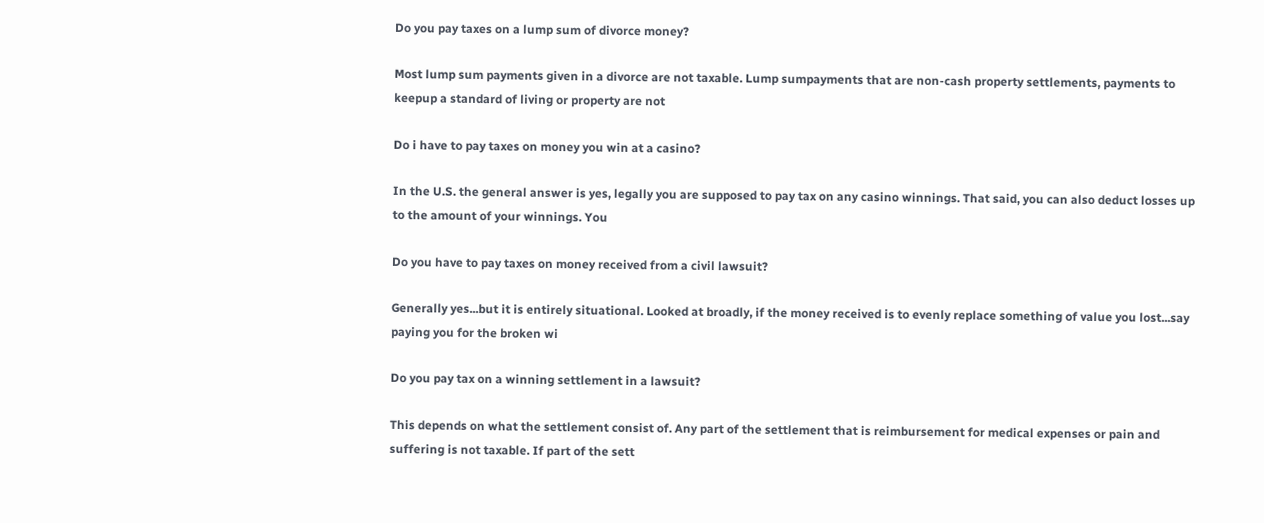Do you pay taxes on a lump sum of divorce money?

Most lump sum payments given in a divorce are not taxable. Lump sumpayments that are non-cash property settlements, payments to keepup a standard of living or property are not

Do i have to pay taxes on money you win at a casino?

In the U.S. the general answer is yes, legally you are supposed to pay tax on any casino winnings. That said, you can also deduct losses up to the amount of your winnings. You

Do you have to pay taxes on money received from a civil lawsuit?

Generally yes...but it is entirely situational. Looked at broadly, if the money received is to evenly replace something of value you lost...say paying you for the broken wi

Do you pay tax on a winning settlement in a lawsuit?

This depends on what the settlement consist of. Any part of the settlement that is reimbursement for medical expenses or pain and suffering is not taxable. If part of the sett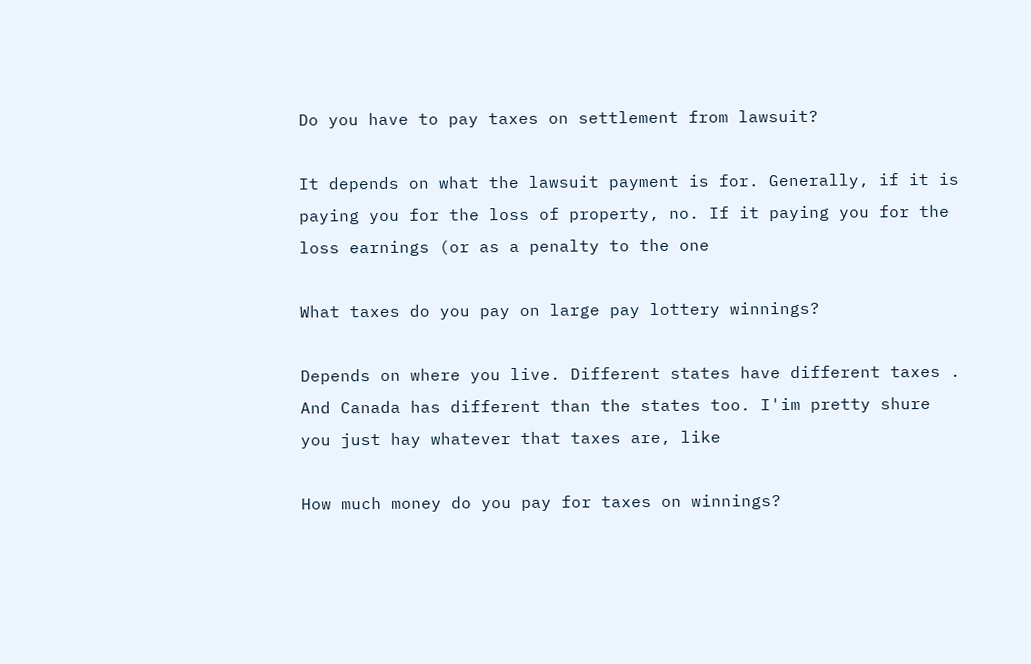Do you have to pay taxes on settlement from lawsuit?

It depends on what the lawsuit payment is for. Generally, if it is paying you for the loss of property, no. If it paying you for the loss earnings (or as a penalty to the one

What taxes do you pay on large pay lottery winnings?

Depends on where you live. Different states have different taxes . And Canada has different than the states too. I'im pretty shure you just hay whatever that taxes are, like

How much money do you pay for taxes on winnings?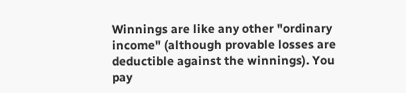Winnings are like any other "ordinary income" (although provable losses are deductible against the winnings). You pay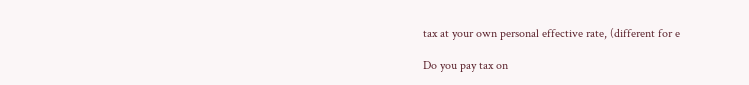tax at your own personal effective rate, (different for e

Do you pay tax on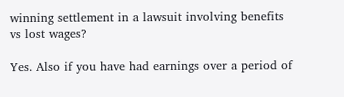winning settlement in a lawsuit involving benefits vs lost wages?

Yes. Also if you have had earnings over a period of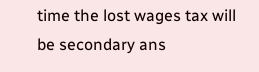time the lost wages tax will be secondary ans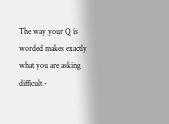The way your Q is worded makes exactly what you are asking difficult -